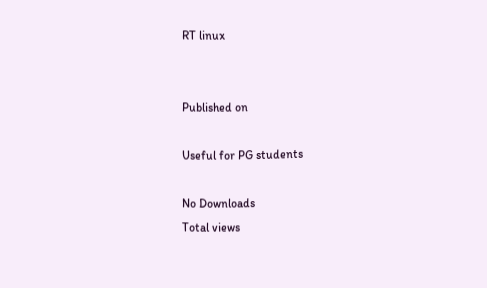RT linux


Published on

Useful for PG students

No Downloads
Total views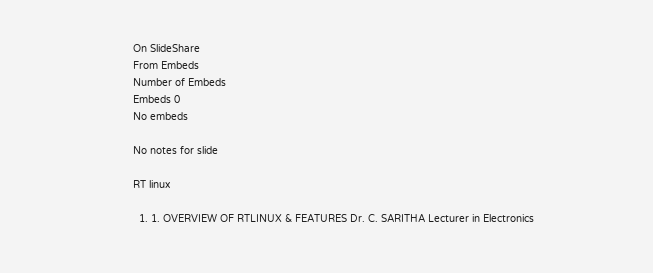On SlideShare
From Embeds
Number of Embeds
Embeds 0
No embeds

No notes for slide

RT linux

  1. 1. OVERVIEW OF RTLINUX & FEATURES Dr. C. SARITHA Lecturer in Electronics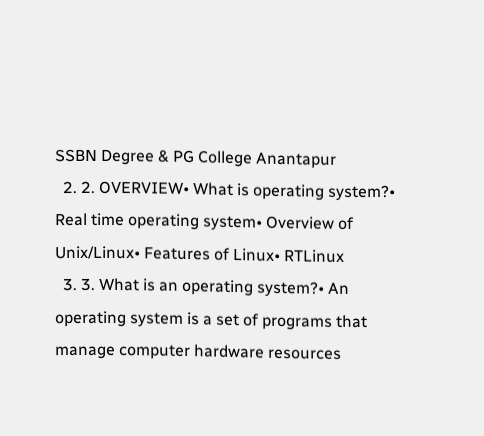SSBN Degree & PG College Anantapur
  2. 2. OVERVIEW• What is operating system?• Real time operating system• Overview of Unix/Linux• Features of Linux• RTLinux
  3. 3. What is an operating system?• An operating system is a set of programs that manage computer hardware resources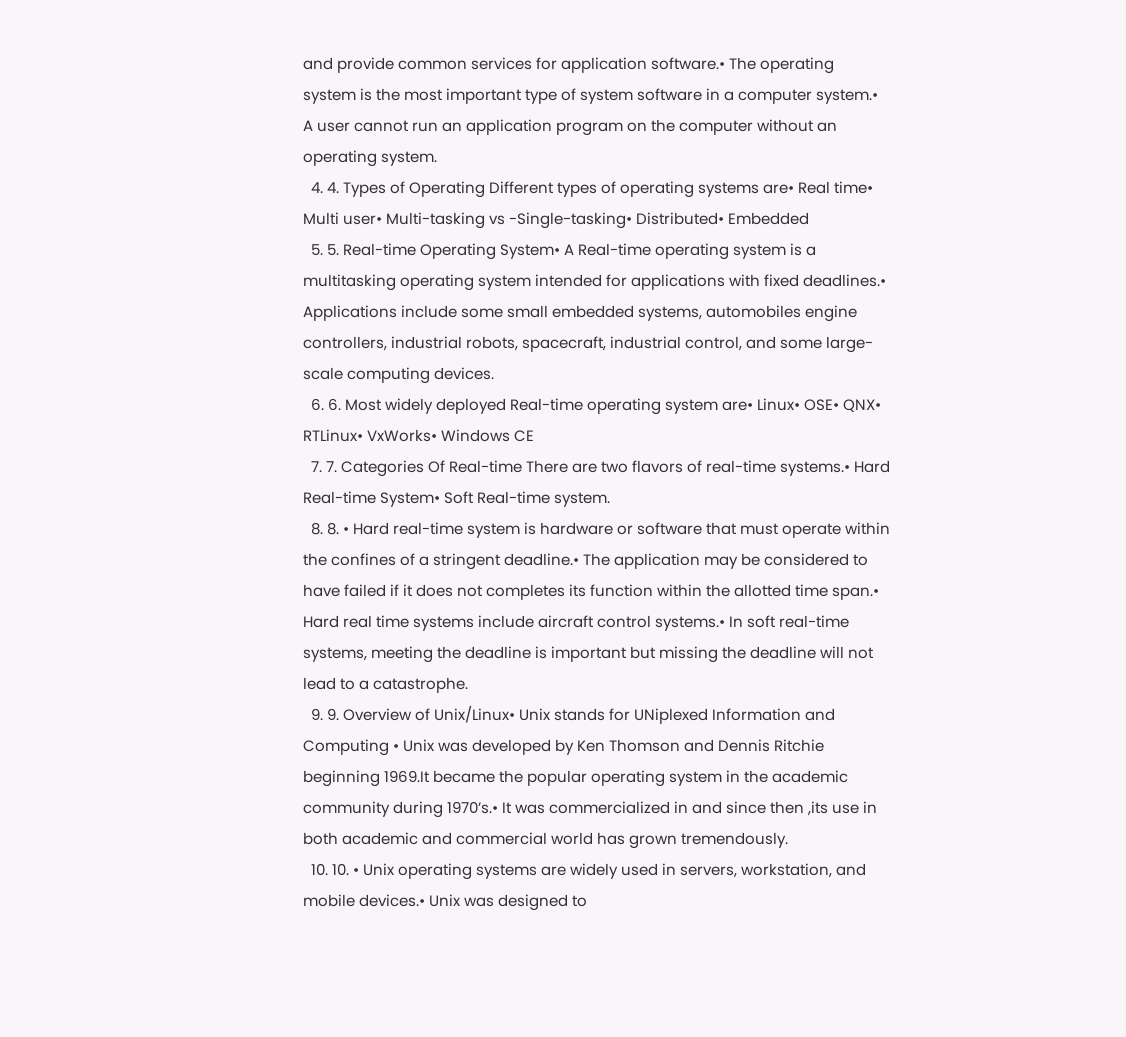and provide common services for application software.• The operating system is the most important type of system software in a computer system.• A user cannot run an application program on the computer without an operating system.
  4. 4. Types of Operating Different types of operating systems are• Real time• Multi user• Multi-tasking vs -Single-tasking• Distributed• Embedded
  5. 5. Real-time Operating System• A Real-time operating system is a multitasking operating system intended for applications with fixed deadlines.• Applications include some small embedded systems, automobiles engine controllers, industrial robots, spacecraft, industrial control, and some large-scale computing devices.
  6. 6. Most widely deployed Real-time operating system are• Linux• OSE• QNX• RTLinux• VxWorks• Windows CE
  7. 7. Categories Of Real-time There are two flavors of real-time systems.• Hard Real-time System• Soft Real-time system.
  8. 8. • Hard real-time system is hardware or software that must operate within the confines of a stringent deadline.• The application may be considered to have failed if it does not completes its function within the allotted time span.• Hard real time systems include aircraft control systems.• In soft real-time systems, meeting the deadline is important but missing the deadline will not lead to a catastrophe.
  9. 9. Overview of Unix/Linux• Unix stands for UNiplexed Information and Computing • Unix was developed by Ken Thomson and Dennis Ritchie beginning 1969.It became the popular operating system in the academic community during 1970’s.• It was commercialized in and since then ,its use in both academic and commercial world has grown tremendously.
  10. 10. • Unix operating systems are widely used in servers, workstation, and mobile devices.• Unix was designed to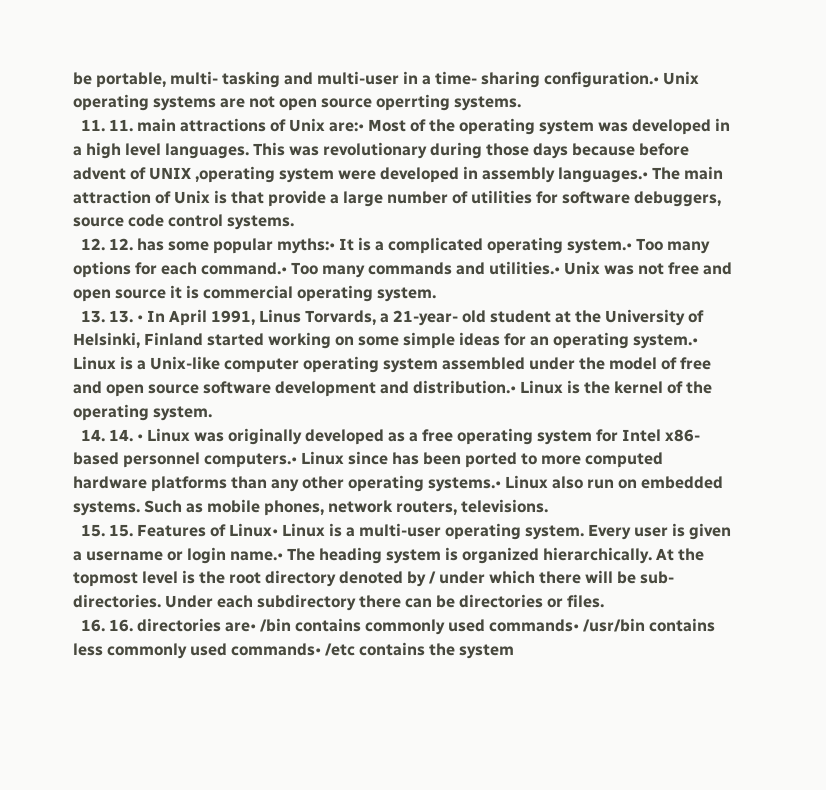be portable, multi- tasking and multi-user in a time- sharing configuration.• Unix operating systems are not open source operrting systems.
  11. 11. main attractions of Unix are:• Most of the operating system was developed in a high level languages. This was revolutionary during those days because before advent of UNIX ,operating system were developed in assembly languages.• The main attraction of Unix is that provide a large number of utilities for software debuggers, source code control systems.
  12. 12. has some popular myths:• It is a complicated operating system.• Too many options for each command.• Too many commands and utilities.• Unix was not free and open source it is commercial operating system.
  13. 13. • In April 1991, Linus Torvards, a 21-year- old student at the University of Helsinki, Finland started working on some simple ideas for an operating system.• Linux is a Unix-like computer operating system assembled under the model of free and open source software development and distribution.• Linux is the kernel of the operating system.
  14. 14. • Linux was originally developed as a free operating system for Intel x86-based personnel computers.• Linux since has been ported to more computed hardware platforms than any other operating systems.• Linux also run on embedded systems. Such as mobile phones, network routers, televisions.
  15. 15. Features of Linux• Linux is a multi-user operating system. Every user is given a username or login name.• The heading system is organized hierarchically. At the topmost level is the root directory denoted by / under which there will be sub-directories. Under each subdirectory there can be directories or files.
  16. 16. directories are• /bin contains commonly used commands• /usr/bin contains less commonly used commands• /etc contains the system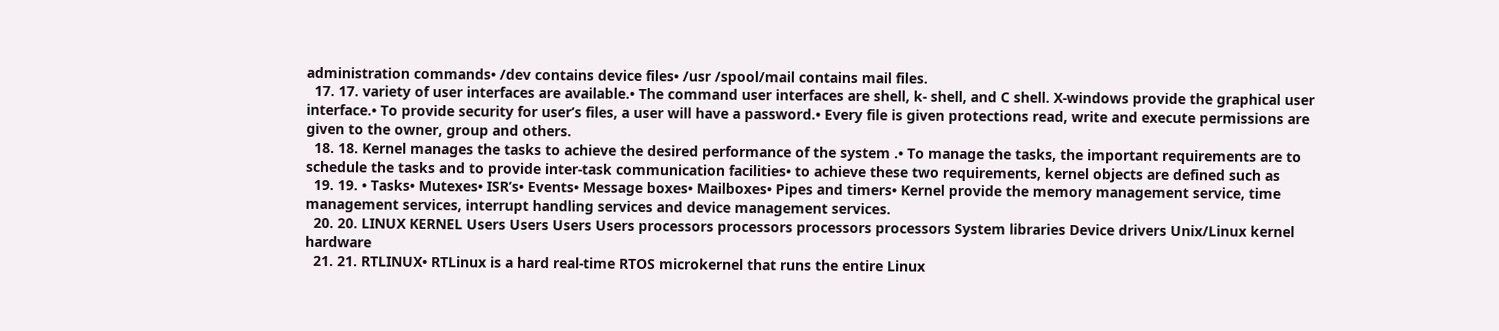administration commands• /dev contains device files• /usr /spool/mail contains mail files.
  17. 17. variety of user interfaces are available.• The command user interfaces are shell, k- shell, and C shell. X-windows provide the graphical user interface.• To provide security for user’s files, a user will have a password.• Every file is given protections read, write and execute permissions are given to the owner, group and others.
  18. 18. Kernel manages the tasks to achieve the desired performance of the system .• To manage the tasks, the important requirements are to schedule the tasks and to provide inter-task communication facilities• to achieve these two requirements, kernel objects are defined such as
  19. 19. • Tasks• Mutexes• ISR’s• Events• Message boxes• Mailboxes• Pipes and timers• Kernel provide the memory management service, time management services, interrupt handling services and device management services.
  20. 20. LINUX KERNEL Users Users Users Users processors processors processors processors System libraries Device drivers Unix/Linux kernel hardware
  21. 21. RTLINUX• RTLinux is a hard real-time RTOS microkernel that runs the entire Linux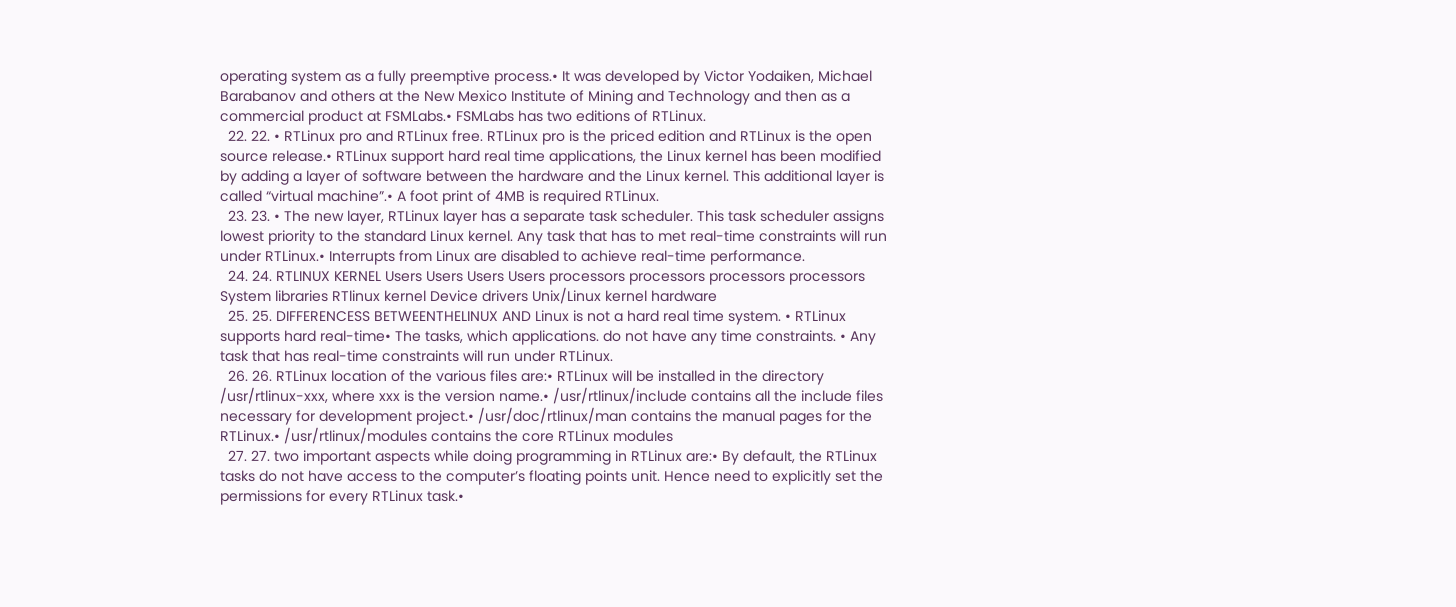operating system as a fully preemptive process.• It was developed by Victor Yodaiken, Michael Barabanov and others at the New Mexico Institute of Mining and Technology and then as a commercial product at FSMLabs.• FSMLabs has two editions of RTLinux.
  22. 22. • RTLinux pro and RTLinux free. RTLinux pro is the priced edition and RTLinux is the open source release.• RTLinux support hard real time applications, the Linux kernel has been modified by adding a layer of software between the hardware and the Linux kernel. This additional layer is called “virtual machine”.• A foot print of 4MB is required RTLinux.
  23. 23. • The new layer, RTLinux layer has a separate task scheduler. This task scheduler assigns lowest priority to the standard Linux kernel. Any task that has to met real-time constraints will run under RTLinux.• Interrupts from Linux are disabled to achieve real-time performance.
  24. 24. RTLINUX KERNEL Users Users Users Users processors processors processors processors System libraries RTlinux kernel Device drivers Unix/Linux kernel hardware
  25. 25. DIFFERENCESS BETWEENTHELINUX AND Linux is not a hard real time system. • RTLinux supports hard real-time• The tasks, which applications. do not have any time constraints. • Any task that has real-time constraints will run under RTLinux.
  26. 26. RTLinux location of the various files are:• RTLinux will be installed in the directory /usr/rtlinux-xxx, where xxx is the version name.• /usr/rtlinux/include contains all the include files necessary for development project.• /usr/doc/rtlinux/man contains the manual pages for the RTLinux.• /usr/rtlinux/modules contains the core RTLinux modules
  27. 27. two important aspects while doing programming in RTLinux are:• By default, the RTLinux tasks do not have access to the computer’s floating points unit. Hence need to explicitly set the permissions for every RTLinux task.•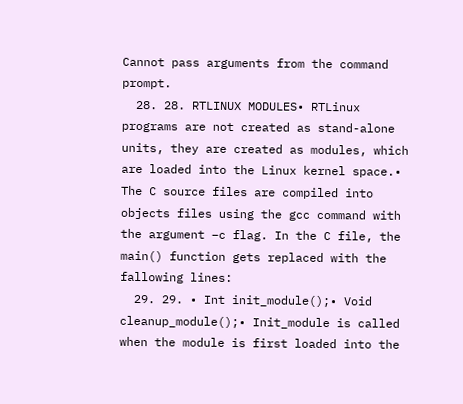Cannot pass arguments from the command prompt.
  28. 28. RTLINUX MODULES• RTLinux programs are not created as stand-alone units, they are created as modules, which are loaded into the Linux kernel space.• The C source files are compiled into objects files using the gcc command with the argument –c flag. In the C file, the main() function gets replaced with the fallowing lines:
  29. 29. • Int init_module();• Void cleanup_module();• Init_module is called when the module is first loaded into the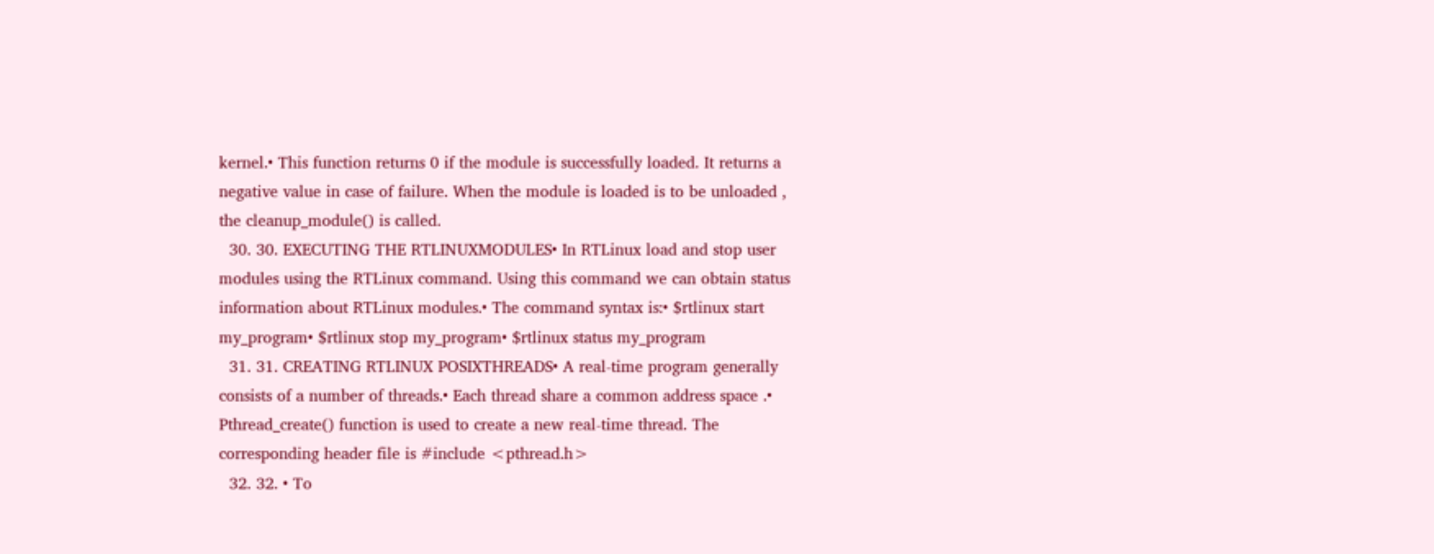kernel.• This function returns 0 if the module is successfully loaded. It returns a negative value in case of failure. When the module is loaded is to be unloaded , the cleanup_module() is called.
  30. 30. EXECUTING THE RTLINUXMODULES• In RTLinux load and stop user modules using the RTLinux command. Using this command we can obtain status information about RTLinux modules.• The command syntax is:• $rtlinux start my_program• $rtlinux stop my_program• $rtlinux status my_program
  31. 31. CREATING RTLINUX POSIXTHREADS• A real-time program generally consists of a number of threads.• Each thread share a common address space .• Pthread_create() function is used to create a new real-time thread. The corresponding header file is #include <pthread.h>
  32. 32. • To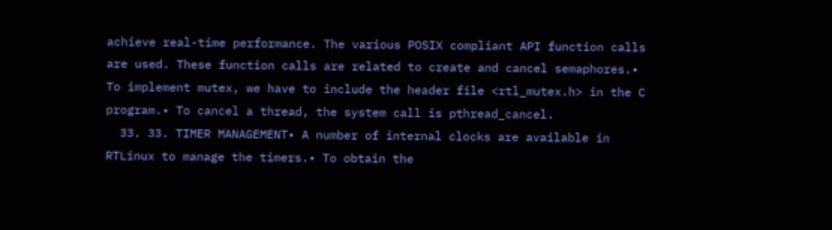achieve real-time performance. The various POSIX compliant API function calls are used. These function calls are related to create and cancel semaphores.• To implement mutex, we have to include the header file <rtl_mutex.h> in the C program.• To cancel a thread, the system call is pthread_cancel.
  33. 33. TIMER MANAGEMENT• A number of internal clocks are available in RTLinux to manage the timers.• To obtain the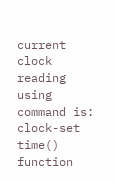current clock reading using command is: clock-set time() function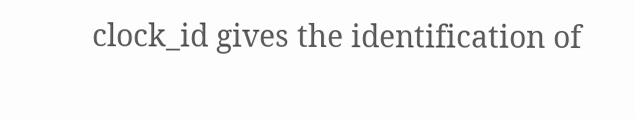clock_id gives the identification of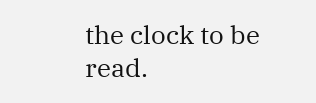the clock to be read.